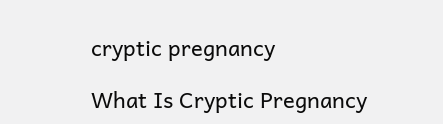cryptic pregnancy

What Is Cryptic Pregnancy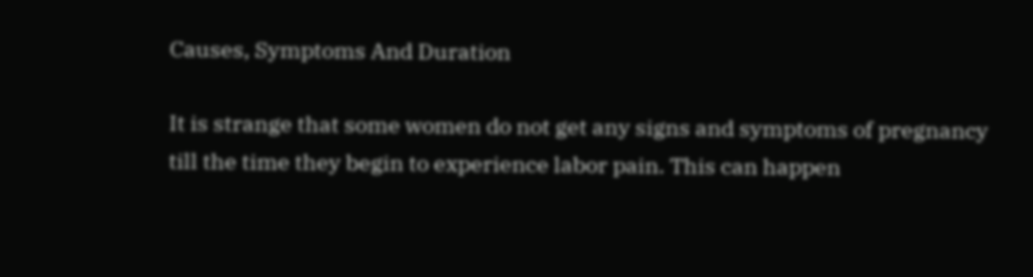Causes, Symptoms And Duration

It is strange that some women do not get any signs and symptoms of pregnancy till the time they begin to experience labor pain. This can happen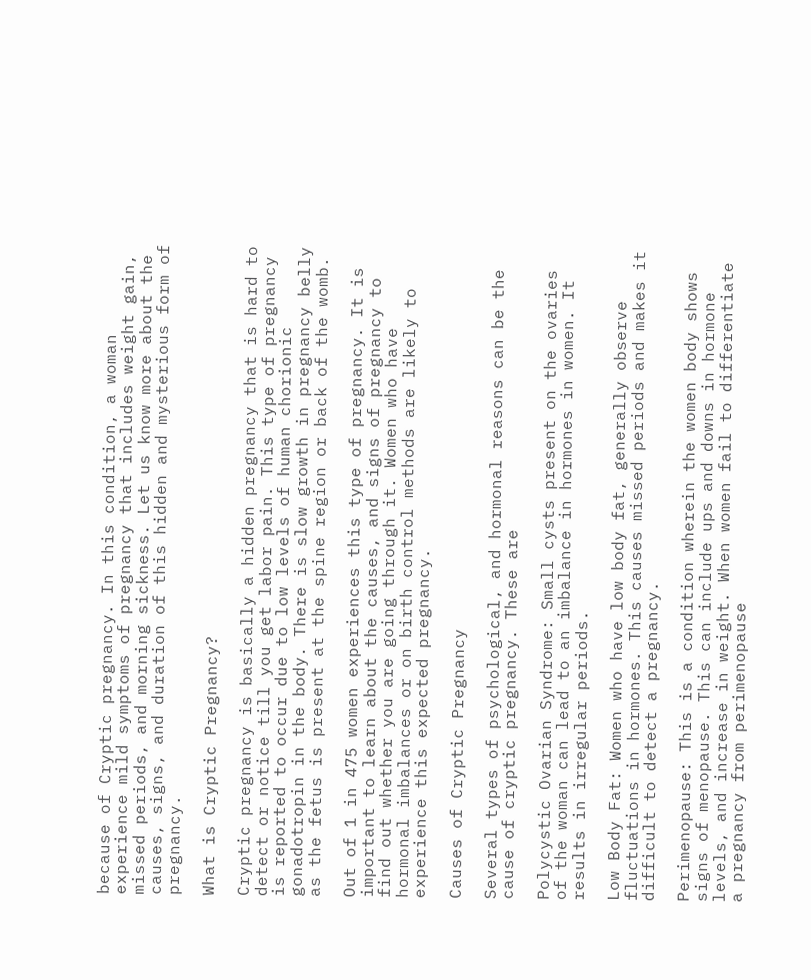because of Cryptic pregnancy. In this condition, a woman experience mild symptoms of pregnancy that includes weight gain, missed periods, and morning sickness. Let us know more about the causes, signs, and duration of this hidden and mysterious form of pregnancy.

What is Cryptic Pregnancy?

Cryptic pregnancy is basically a hidden pregnancy that is hard to detect or notice till you get labor pain. This type of pregnancy is reported to occur due to low levels of human chorionic gonadotropin in the body. There is slow growth in pregnancy belly as the fetus is present at the spine region or back of the womb.

Out of 1 in 475 women experiences this type of pregnancy. It is important to learn about the causes, and signs of pregnancy to find out whether you are going through it. Women who have hormonal imbalances or on birth control methods are likely to experience this expected pregnancy.

Causes of Cryptic Pregnancy

Several types of psychological, and hormonal reasons can be the cause of cryptic pregnancy. These are

Polycystic Ovarian Syndrome: Small cysts present on the ovaries of the woman can lead to an imbalance in hormones in women. It results in irregular periods.

Low Body Fat: Women who have low body fat, generally observe fluctuations in hormones. This causes missed periods and makes it difficult to detect a pregnancy.

Perimenopause: This is a condition wherein the women body shows signs of menopause. This can include ups and downs in hormone levels, and increase in weight. When women fail to differentiate a pregnancy from perimenopause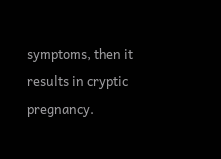symptoms, then it results in cryptic pregnancy.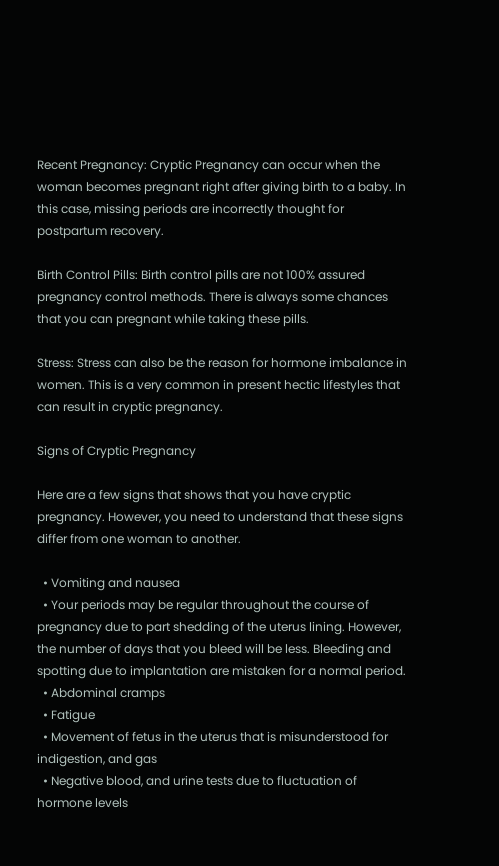Recent Pregnancy: Cryptic Pregnancy can occur when the woman becomes pregnant right after giving birth to a baby. In this case, missing periods are incorrectly thought for postpartum recovery.

Birth Control Pills: Birth control pills are not 100% assured pregnancy control methods. There is always some chances that you can pregnant while taking these pills.

Stress: Stress can also be the reason for hormone imbalance in women. This is a very common in present hectic lifestyles that can result in cryptic pregnancy.

Signs of Cryptic Pregnancy

Here are a few signs that shows that you have cryptic pregnancy. However, you need to understand that these signs differ from one woman to another.

  • Vomiting and nausea
  • Your periods may be regular throughout the course of pregnancy due to part shedding of the uterus lining. However, the number of days that you bleed will be less. Bleeding and spotting due to implantation are mistaken for a normal period.
  • Abdominal cramps
  • Fatigue
  • Movement of fetus in the uterus that is misunderstood for indigestion, and gas
  • Negative blood, and urine tests due to fluctuation of hormone levels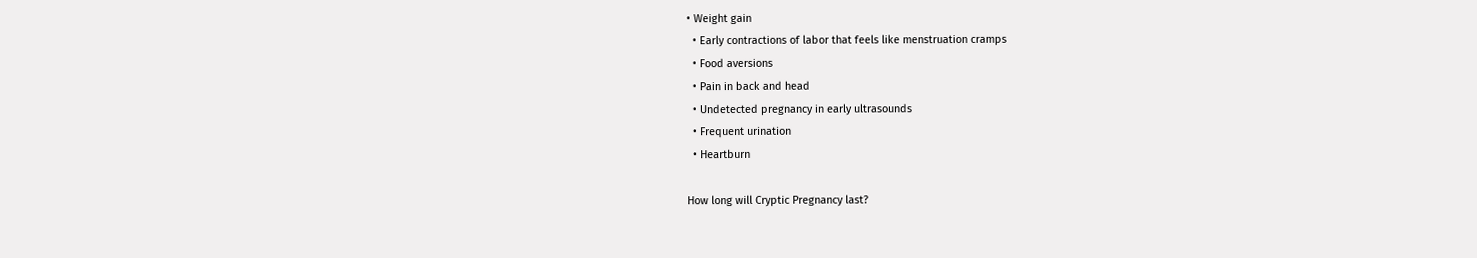• Weight gain
  • Early contractions of labor that feels like menstruation cramps
  • Food aversions
  • Pain in back and head
  • Undetected pregnancy in early ultrasounds
  • Frequent urination
  • Heartburn

How long will Cryptic Pregnancy last?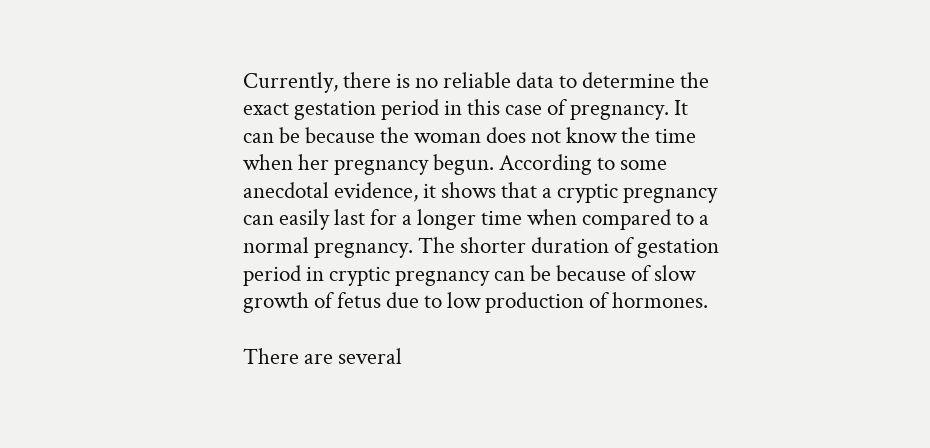Currently, there is no reliable data to determine the exact gestation period in this case of pregnancy. It can be because the woman does not know the time when her pregnancy begun. According to some anecdotal evidence, it shows that a cryptic pregnancy can easily last for a longer time when compared to a normal pregnancy. The shorter duration of gestation period in cryptic pregnancy can be because of slow growth of fetus due to low production of hormones.

There are several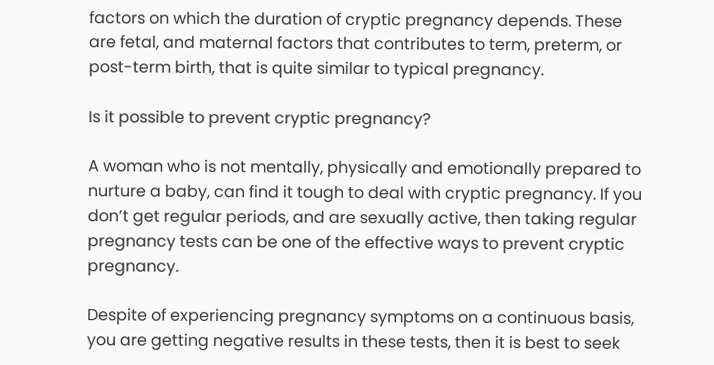factors on which the duration of cryptic pregnancy depends. These are fetal, and maternal factors that contributes to term, preterm, or post-term birth, that is quite similar to typical pregnancy.

Is it possible to prevent cryptic pregnancy?

A woman who is not mentally, physically and emotionally prepared to nurture a baby, can find it tough to deal with cryptic pregnancy. If you don’t get regular periods, and are sexually active, then taking regular pregnancy tests can be one of the effective ways to prevent cryptic pregnancy.

Despite of experiencing pregnancy symptoms on a continuous basis, you are getting negative results in these tests, then it is best to seek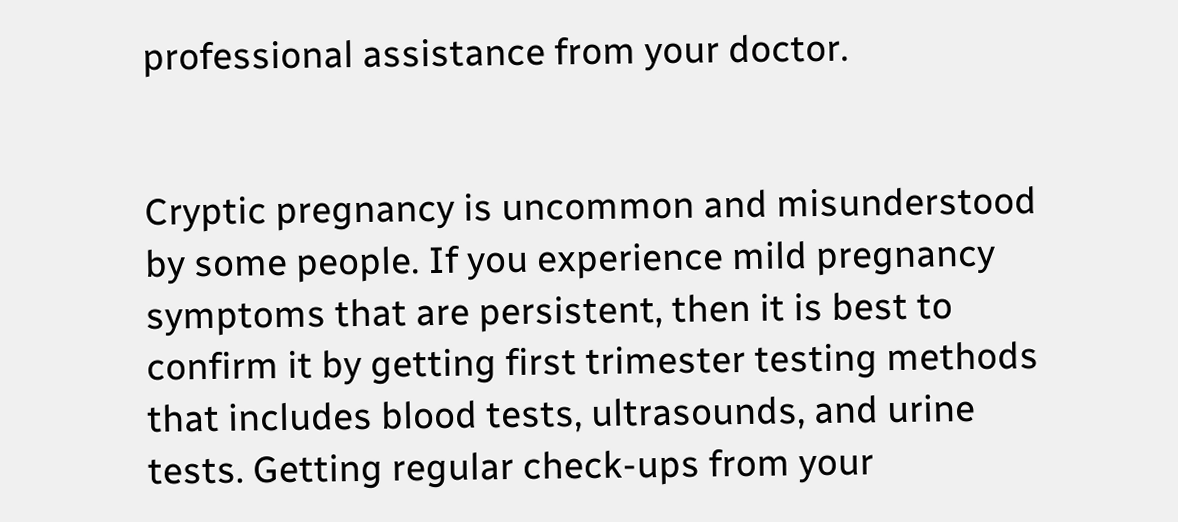professional assistance from your doctor.


Cryptic pregnancy is uncommon and misunderstood by some people. If you experience mild pregnancy symptoms that are persistent, then it is best to confirm it by getting first trimester testing methods that includes blood tests, ultrasounds, and urine tests. Getting regular check-ups from your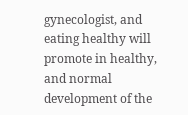gynecologist, and eating healthy will promote in healthy, and normal development of the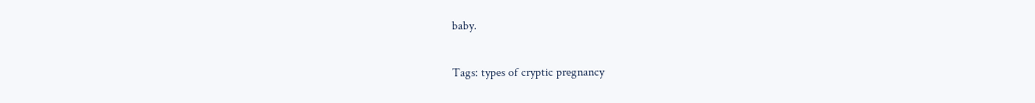baby.

Tags: types of cryptic pregnancy